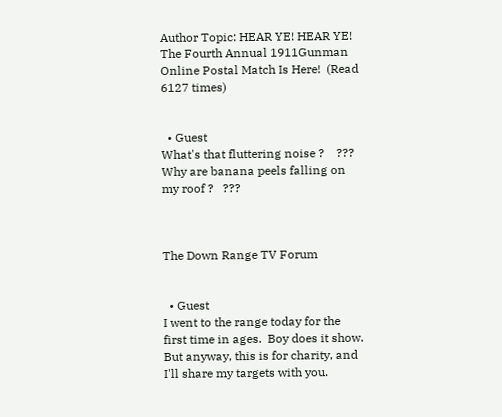Author Topic: HEAR YE! HEAR YE! The Fourth Annual 1911Gunman Online Postal Match Is Here!  (Read 6127 times)


  • Guest
What's that fluttering noise ?    ???
Why are banana peels falling on my roof ?   ???



The Down Range TV Forum


  • Guest
I went to the range today for the first time in ages.  Boy does it show.  But anyway, this is for charity, and I'll share my targets with you.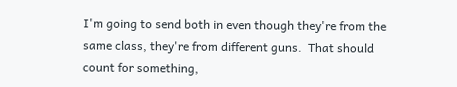I'm going to send both in even though they're from the same class, they're from different guns.  That should count for something,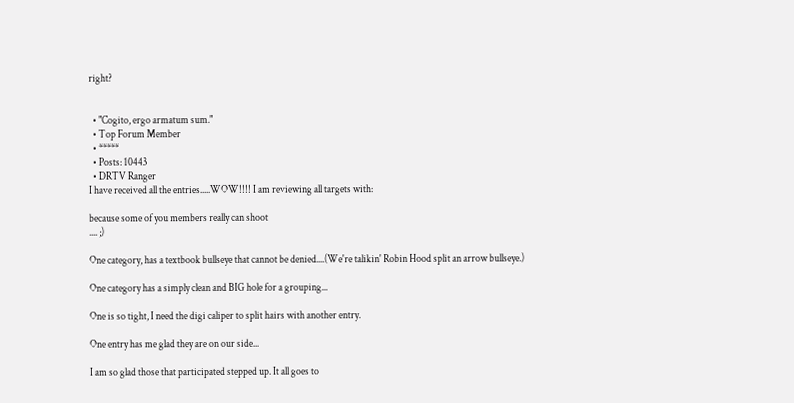right?


  • "Cogito, ergo armatum sum."
  • Top Forum Member
  • *****
  • Posts: 10443
  • DRTV Ranger
I have received all the entries.....WOW!!!! I am reviewing all targets with:

because some of you members really can shoot
.... ;)

One category, has a textbook bullseye that cannot be denied....(We're talikin' Robin Hood split an arrow bullseye.)

One category has a simply clean and BIG hole for a grouping...

One is so tight, I need the digi caliper to split hairs with another entry.

One entry has me glad they are on our side...

I am so glad those that participated stepped up. It all goes to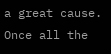a great cause. Once all the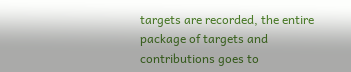targets are recorded, the entire package of targets and contributions goes to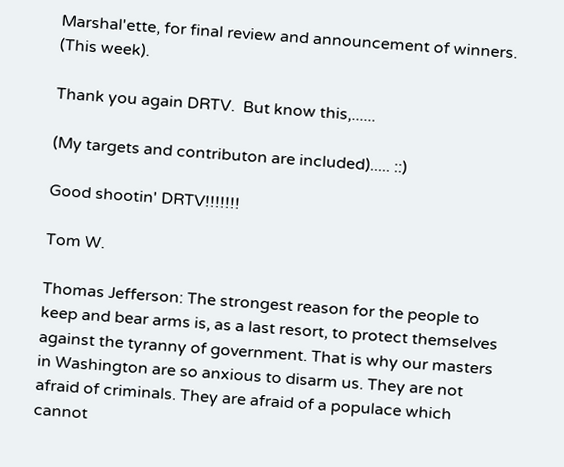Marshal'ette, for final review and announcement of winners. (This week).

Thank you again DRTV.  But know this,......

(My targets and contributon are included)..... ::)

Good shootin' DRTV!!!!!!!

Tom W.

Thomas Jefferson: The strongest reason for the people to keep and bear arms is, as a last resort, to protect themselves against the tyranny of government. That is why our masters in Washington are so anxious to disarm us. They are not afraid of criminals. They are afraid of a populace which cannot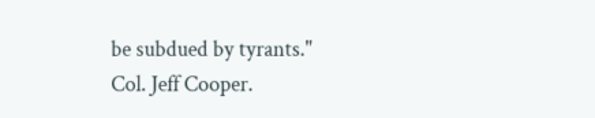be subdued by tyrants."
Col. Jeff Cooper.